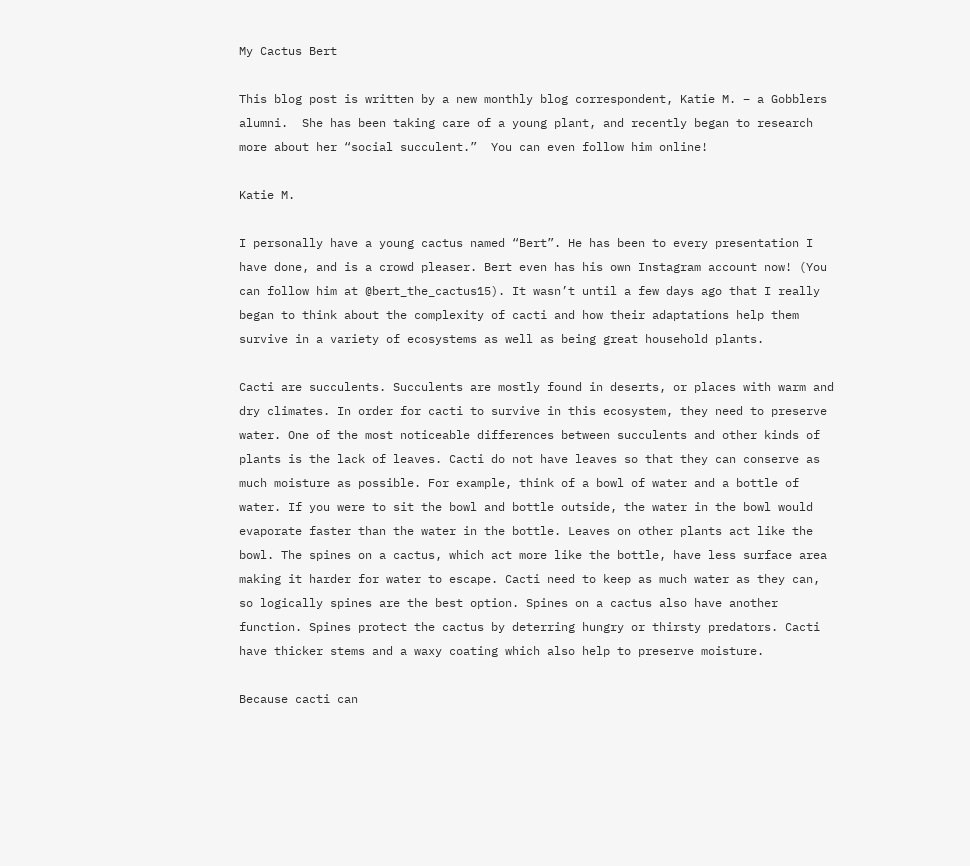My Cactus Bert

This blog post is written by a new monthly blog correspondent, Katie M. – a Gobblers alumni.  She has been taking care of a young plant, and recently began to research more about her “social succulent.”  You can even follow him online!

Katie M.

I personally have a young cactus named “Bert”. He has been to every presentation I have done, and is a crowd pleaser. Bert even has his own Instagram account now! (You can follow him at @bert_the_cactus15). It wasn’t until a few days ago that I really began to think about the complexity of cacti and how their adaptations help them survive in a variety of ecosystems as well as being great household plants.

Cacti are succulents. Succulents are mostly found in deserts, or places with warm and dry climates. In order for cacti to survive in this ecosystem, they need to preserve water. One of the most noticeable differences between succulents and other kinds of plants is the lack of leaves. Cacti do not have leaves so that they can conserve as much moisture as possible. For example, think of a bowl of water and a bottle of water. If you were to sit the bowl and bottle outside, the water in the bowl would evaporate faster than the water in the bottle. Leaves on other plants act like the bowl. The spines on a cactus, which act more like the bottle, have less surface area making it harder for water to escape. Cacti need to keep as much water as they can, so logically spines are the best option. Spines on a cactus also have another function. Spines protect the cactus by deterring hungry or thirsty predators. Cacti have thicker stems and a waxy coating which also help to preserve moisture.

Because cacti can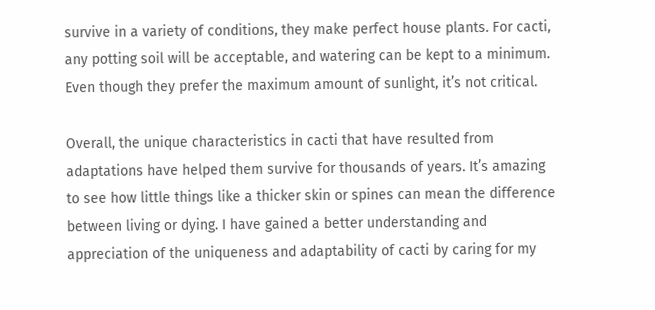survive in a variety of conditions, they make perfect house plants. For cacti, any potting soil will be acceptable, and watering can be kept to a minimum. Even though they prefer the maximum amount of sunlight, it’s not critical.

Overall, the unique characteristics in cacti that have resulted from adaptations have helped them survive for thousands of years. It’s amazing to see how little things like a thicker skin or spines can mean the difference between living or dying. I have gained a better understanding and appreciation of the uniqueness and adaptability of cacti by caring for my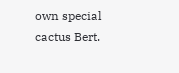own special cactus Bert.